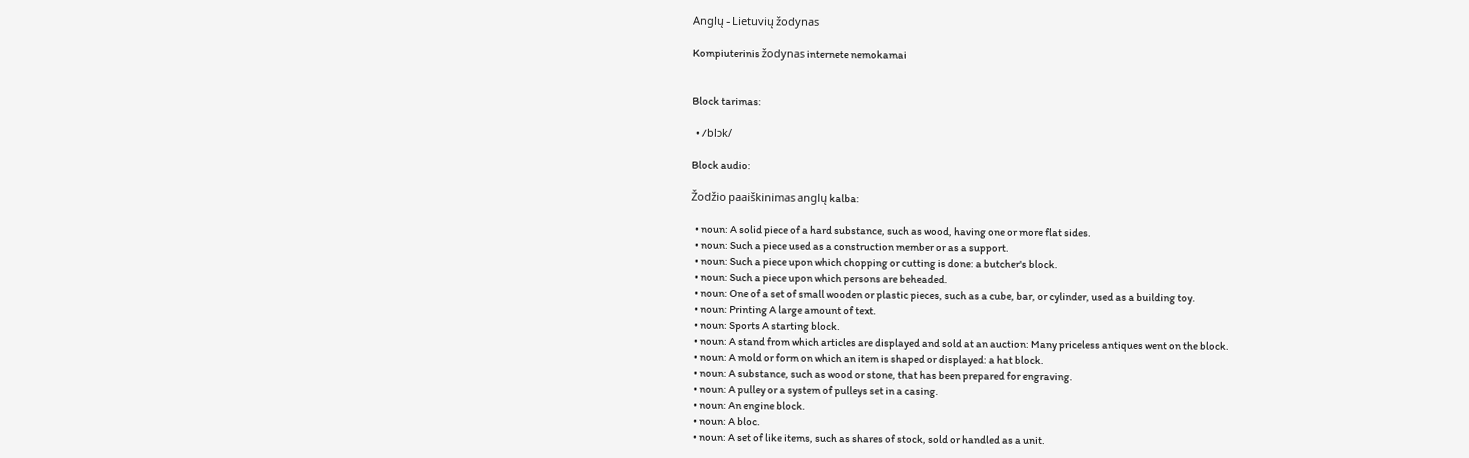Anglų - Lietuvių žodynas

Kompiuterinis žodynas internete nemokamai


Block tarimas:

  • /blɔk/

Block audio:

Žodžio paaiškinimas anglų kalba:

  • noun: A solid piece of a hard substance, such as wood, having one or more flat sides.
  • noun: Such a piece used as a construction member or as a support.
  • noun: Such a piece upon which chopping or cutting is done: a butcher's block.
  • noun: Such a piece upon which persons are beheaded.
  • noun: One of a set of small wooden or plastic pieces, such as a cube, bar, or cylinder, used as a building toy.
  • noun: Printing A large amount of text.
  • noun: Sports A starting block.
  • noun: A stand from which articles are displayed and sold at an auction: Many priceless antiques went on the block.
  • noun: A mold or form on which an item is shaped or displayed: a hat block.
  • noun: A substance, such as wood or stone, that has been prepared for engraving.
  • noun: A pulley or a system of pulleys set in a casing.
  • noun: An engine block.
  • noun: A bloc.
  • noun: A set of like items, such as shares of stock, sold or handled as a unit.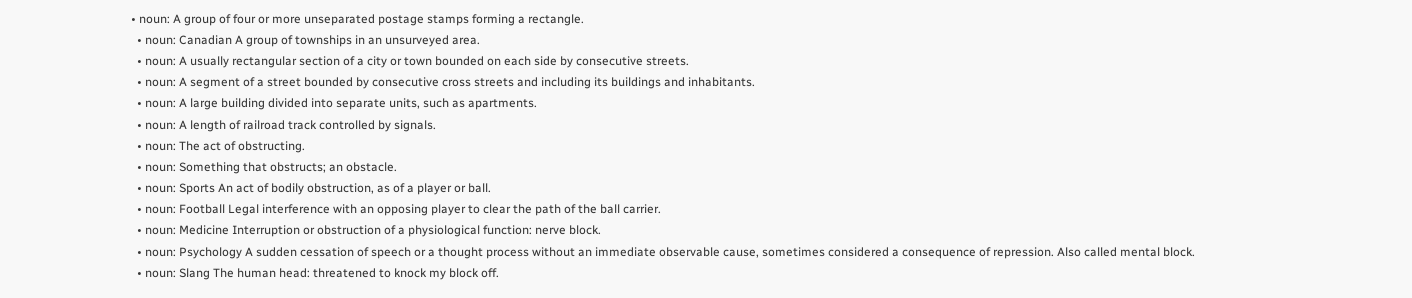• noun: A group of four or more unseparated postage stamps forming a rectangle.
  • noun: Canadian A group of townships in an unsurveyed area.
  • noun: A usually rectangular section of a city or town bounded on each side by consecutive streets.
  • noun: A segment of a street bounded by consecutive cross streets and including its buildings and inhabitants.
  • noun: A large building divided into separate units, such as apartments.
  • noun: A length of railroad track controlled by signals.
  • noun: The act of obstructing.
  • noun: Something that obstructs; an obstacle.
  • noun: Sports An act of bodily obstruction, as of a player or ball.
  • noun: Football Legal interference with an opposing player to clear the path of the ball carrier.
  • noun: Medicine Interruption or obstruction of a physiological function: nerve block.
  • noun: Psychology A sudden cessation of speech or a thought process without an immediate observable cause, sometimes considered a consequence of repression. Also called mental block.
  • noun: Slang The human head: threatened to knock my block off.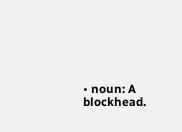• noun: A blockhead.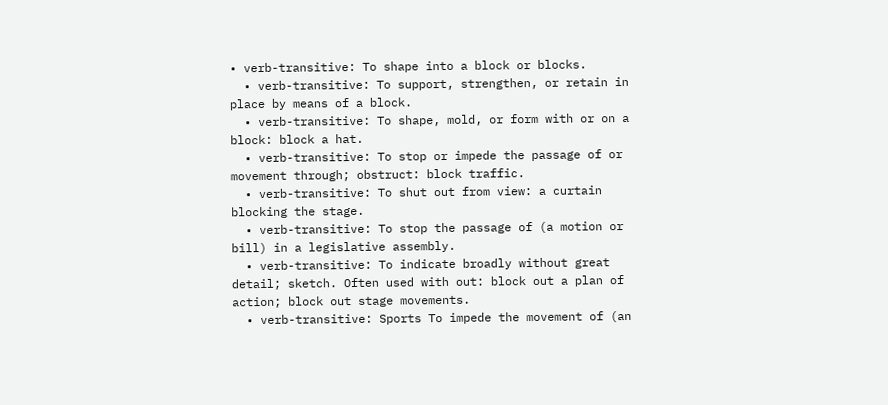• verb-transitive: To shape into a block or blocks.
  • verb-transitive: To support, strengthen, or retain in place by means of a block.
  • verb-transitive: To shape, mold, or form with or on a block: block a hat.
  • verb-transitive: To stop or impede the passage of or movement through; obstruct: block traffic.
  • verb-transitive: To shut out from view: a curtain blocking the stage.
  • verb-transitive: To stop the passage of (a motion or bill) in a legislative assembly.
  • verb-transitive: To indicate broadly without great detail; sketch. Often used with out: block out a plan of action; block out stage movements.
  • verb-transitive: Sports To impede the movement of (an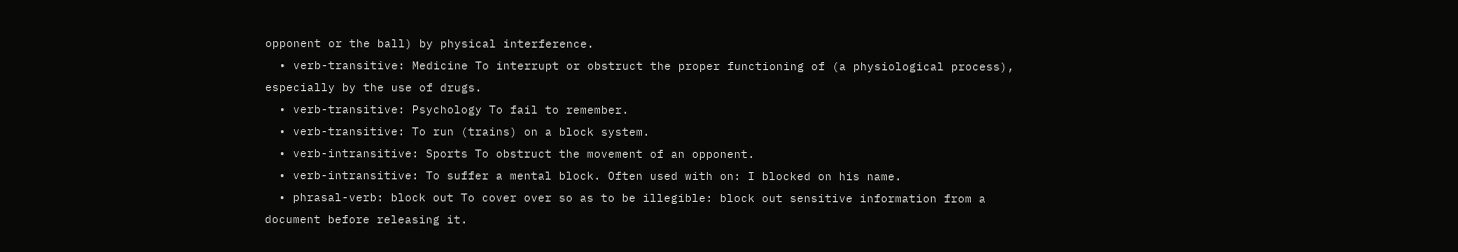opponent or the ball) by physical interference.
  • verb-transitive: Medicine To interrupt or obstruct the proper functioning of (a physiological process), especially by the use of drugs.
  • verb-transitive: Psychology To fail to remember.
  • verb-transitive: To run (trains) on a block system.
  • verb-intransitive: Sports To obstruct the movement of an opponent.
  • verb-intransitive: To suffer a mental block. Often used with on: I blocked on his name.
  • phrasal-verb: block out To cover over so as to be illegible: block out sensitive information from a document before releasing it.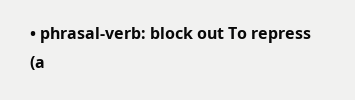• phrasal-verb: block out To repress (a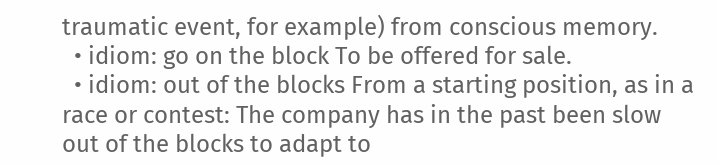traumatic event, for example) from conscious memory.
  • idiom: go on the block To be offered for sale.
  • idiom: out of the blocks From a starting position, as in a race or contest: The company has in the past been slow out of the blocks to adapt to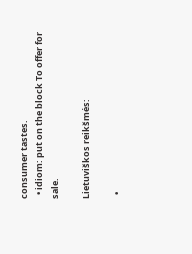consumer tastes.
  • idiom: put on the block To offer for sale.

Lietuviškos reikšmės:

  •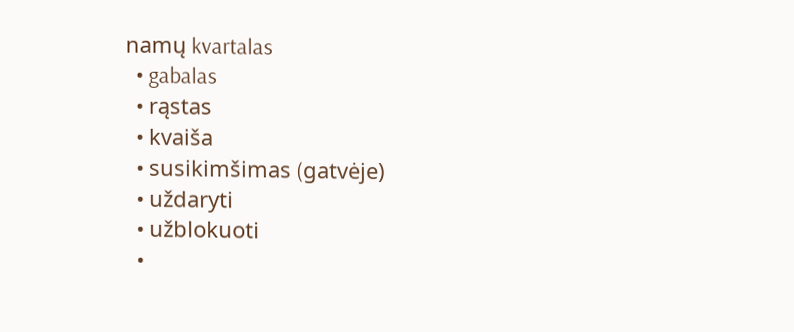namų kvartalas
  • gabalas
  • rąstas
  • kvaiša
  • susikimšimas (gatvėje)
  • uždaryti
  • užblokuoti
  •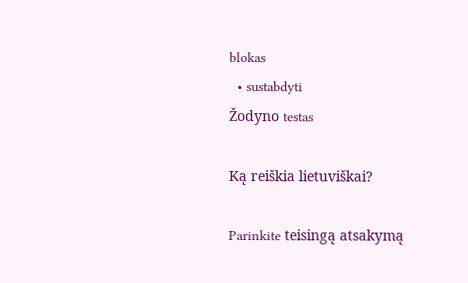blokas
  • sustabdyti
Žodyno testas

Ką reiškia lietuviškai?

Parinkite teisingą atsakymą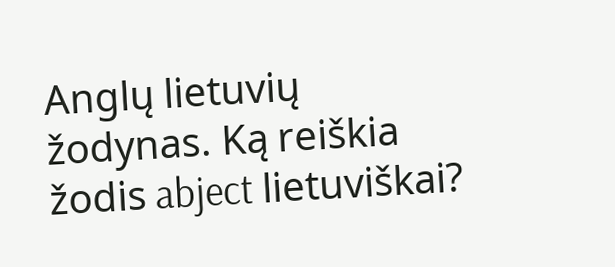Anglų lietuvių žodynas. Ką reiškia žodis abject lietuviškai?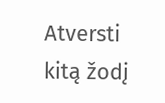Atversti kitą žodį